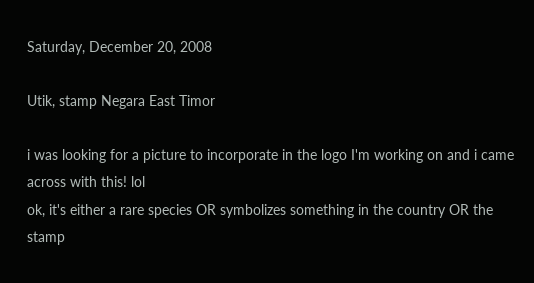Saturday, December 20, 2008

Utik, stamp Negara East Timor

i was looking for a picture to incorporate in the logo I'm working on and i came across with this! lol
ok, it's either a rare species OR symbolizes something in the country OR the stamp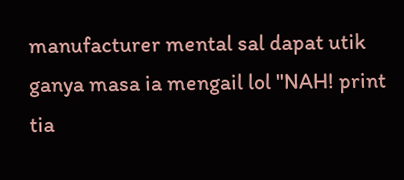manufacturer mental sal dapat utik ganya masa ia mengail lol "NAH! print tia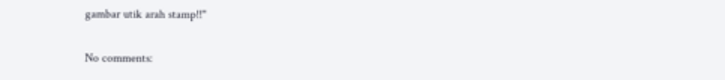gambar utik arah stamp!!"

No comments: